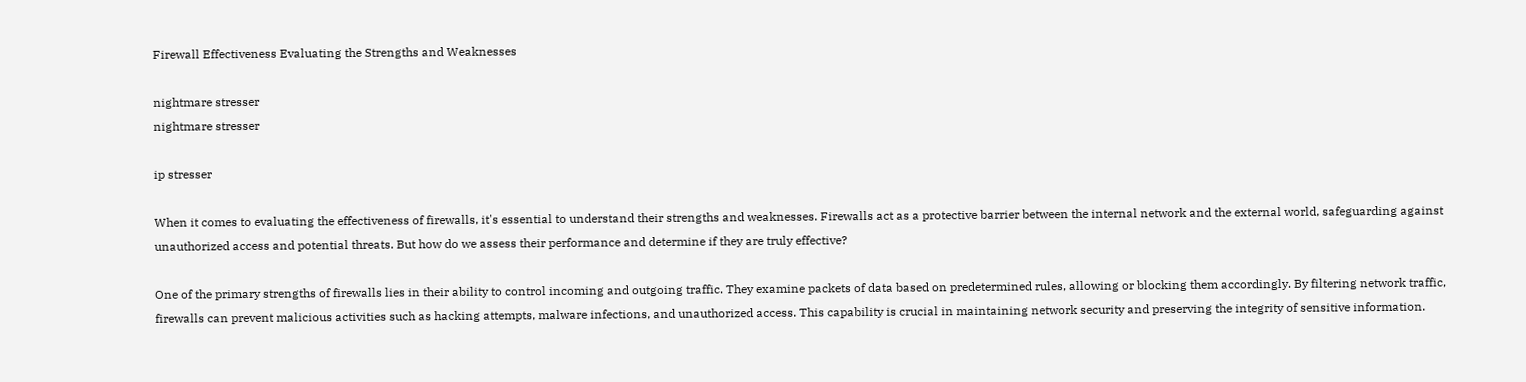Firewall Effectiveness Evaluating the Strengths and Weaknesses

nightmare stresser
nightmare stresser

ip stresser

When it comes to evaluating the effectiveness of firewalls, it's essential to understand their strengths and weaknesses. Firewalls act as a protective barrier between the internal network and the external world, safeguarding against unauthorized access and potential threats. But how do we assess their performance and determine if they are truly effective?

One of the primary strengths of firewalls lies in their ability to control incoming and outgoing traffic. They examine packets of data based on predetermined rules, allowing or blocking them accordingly. By filtering network traffic, firewalls can prevent malicious activities such as hacking attempts, malware infections, and unauthorized access. This capability is crucial in maintaining network security and preserving the integrity of sensitive information.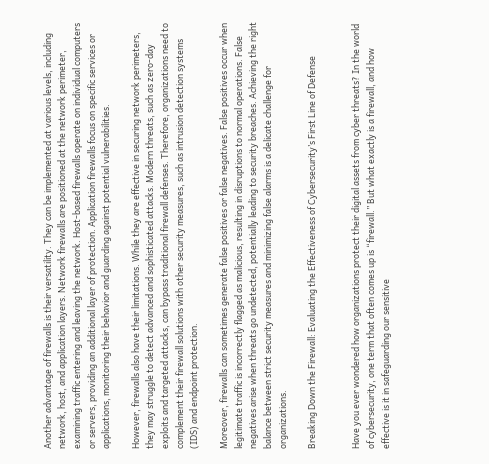Another advantage of firewalls is their versatility. They can be implemented at various levels, including network, host, and application layers. Network firewalls are positioned at the network perimeter, examining traffic entering and leaving the network. Host-based firewalls operate on individual computers or servers, providing an additional layer of protection. Application firewalls focus on specific services or applications, monitoring their behavior and guarding against potential vulnerabilities.

However, firewalls also have their limitations. While they are effective in securing network perimeters, they may struggle to detect advanced and sophisticated attacks. Modern threats, such as zero-day exploits and targeted attacks, can bypass traditional firewall defenses. Therefore, organizations need to complement their firewall solutions with other security measures, such as intrusion detection systems (IDS) and endpoint protection.

Moreover, firewalls can sometimes generate false positives or false negatives. False positives occur when legitimate traffic is incorrectly flagged as malicious, resulting in disruptions to normal operations. False negatives arise when threats go undetected, potentially leading to security breaches. Achieving the right balance between strict security measures and minimizing false alarms is a delicate challenge for organizations.

Breaking Down the Firewall: Evaluating the Effectiveness of Cybersecurity’s First Line of Defense


Have you ever wondered how organizations protect their digital assets from cyber threats? In the world of cybersecurity, one term that often comes up is “firewall.” But what exactly is a firewall, and how effective is it in safeguarding our sensitive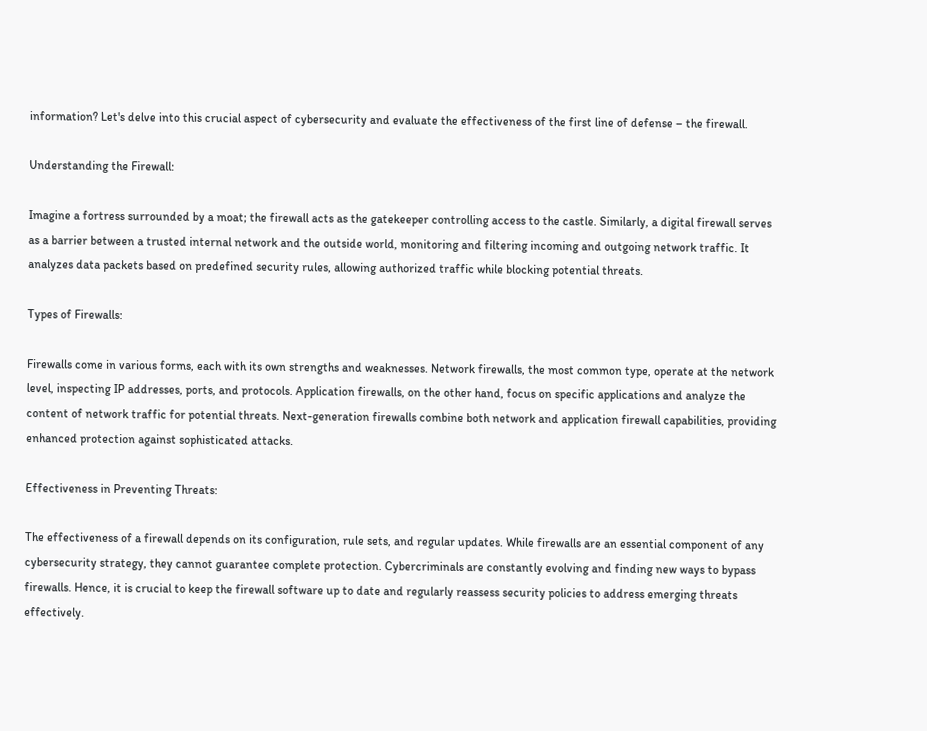information? Let's delve into this crucial aspect of cybersecurity and evaluate the effectiveness of the first line of defense – the firewall.

Understanding the Firewall:

Imagine a fortress surrounded by a moat; the firewall acts as the gatekeeper controlling access to the castle. Similarly, a digital firewall serves as a barrier between a trusted internal network and the outside world, monitoring and filtering incoming and outgoing network traffic. It analyzes data packets based on predefined security rules, allowing authorized traffic while blocking potential threats.

Types of Firewalls:

Firewalls come in various forms, each with its own strengths and weaknesses. Network firewalls, the most common type, operate at the network level, inspecting IP addresses, ports, and protocols. Application firewalls, on the other hand, focus on specific applications and analyze the content of network traffic for potential threats. Next-generation firewalls combine both network and application firewall capabilities, providing enhanced protection against sophisticated attacks.

Effectiveness in Preventing Threats:

The effectiveness of a firewall depends on its configuration, rule sets, and regular updates. While firewalls are an essential component of any cybersecurity strategy, they cannot guarantee complete protection. Cybercriminals are constantly evolving and finding new ways to bypass firewalls. Hence, it is crucial to keep the firewall software up to date and regularly reassess security policies to address emerging threats effectively.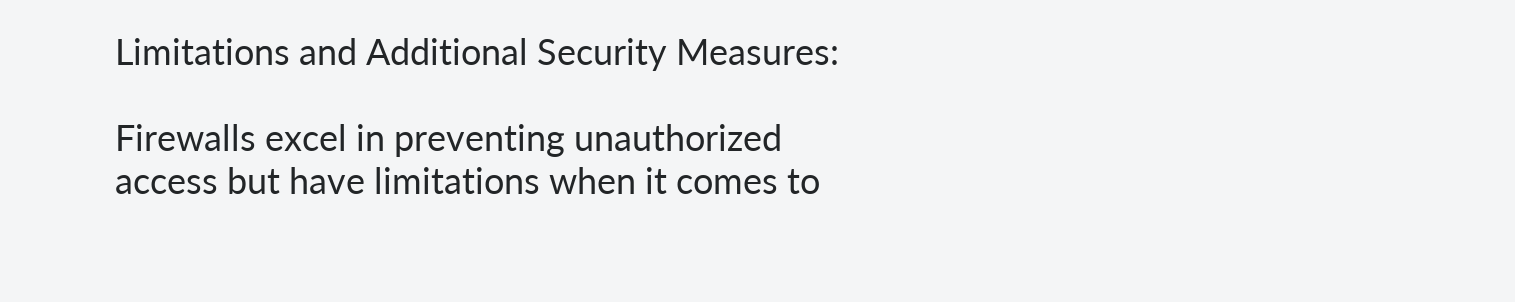Limitations and Additional Security Measures:

Firewalls excel in preventing unauthorized access but have limitations when it comes to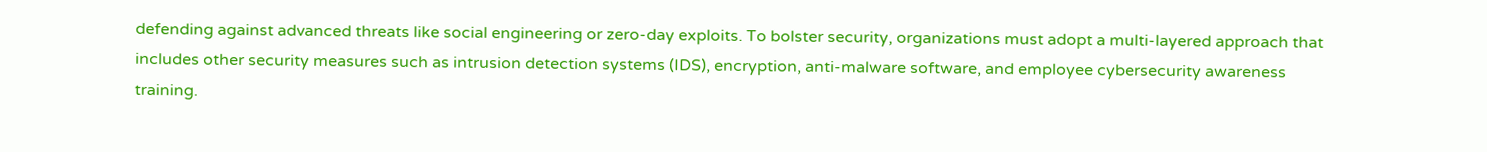defending against advanced threats like social engineering or zero-day exploits. To bolster security, organizations must adopt a multi-layered approach that includes other security measures such as intrusion detection systems (IDS), encryption, anti-malware software, and employee cybersecurity awareness training.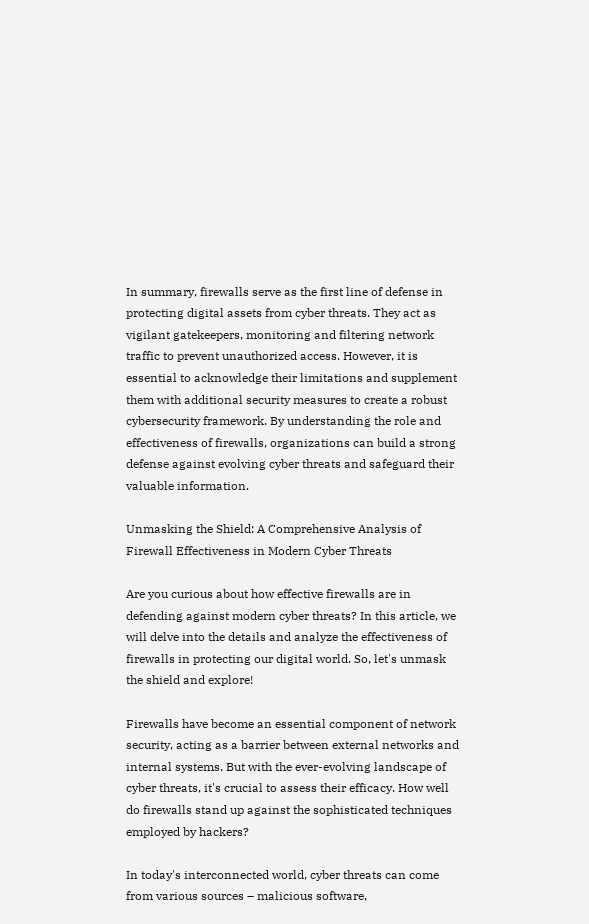In summary, firewalls serve as the first line of defense in protecting digital assets from cyber threats. They act as vigilant gatekeepers, monitoring and filtering network traffic to prevent unauthorized access. However, it is essential to acknowledge their limitations and supplement them with additional security measures to create a robust cybersecurity framework. By understanding the role and effectiveness of firewalls, organizations can build a strong defense against evolving cyber threats and safeguard their valuable information.

Unmasking the Shield: A Comprehensive Analysis of Firewall Effectiveness in Modern Cyber Threats

Are you curious about how effective firewalls are in defending against modern cyber threats? In this article, we will delve into the details and analyze the effectiveness of firewalls in protecting our digital world. So, let's unmask the shield and explore!

Firewalls have become an essential component of network security, acting as a barrier between external networks and internal systems. But with the ever-evolving landscape of cyber threats, it's crucial to assess their efficacy. How well do firewalls stand up against the sophisticated techniques employed by hackers?

In today's interconnected world, cyber threats can come from various sources – malicious software,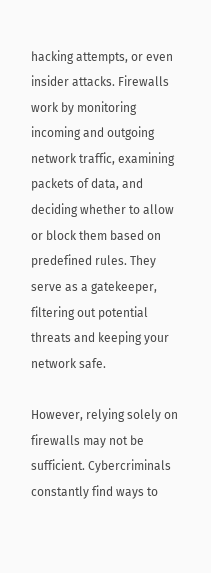hacking attempts, or even insider attacks. Firewalls work by monitoring incoming and outgoing network traffic, examining packets of data, and deciding whether to allow or block them based on predefined rules. They serve as a gatekeeper, filtering out potential threats and keeping your network safe.

However, relying solely on firewalls may not be sufficient. Cybercriminals constantly find ways to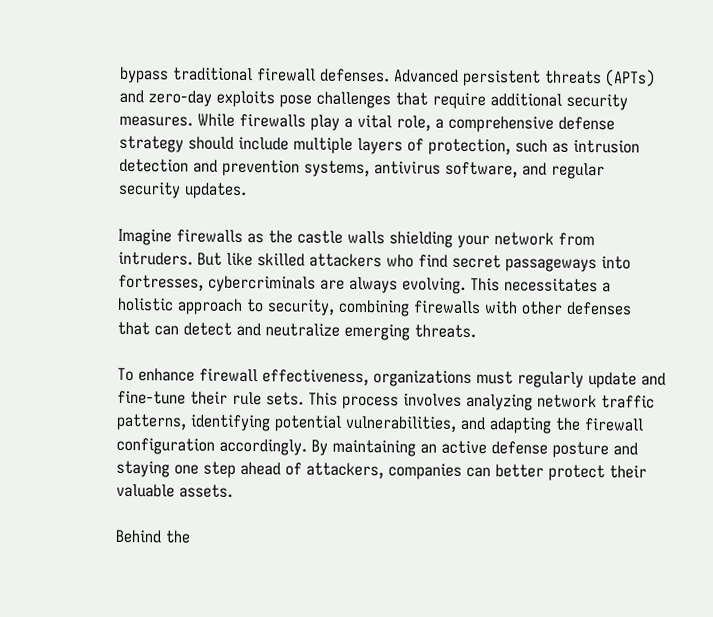bypass traditional firewall defenses. Advanced persistent threats (APTs) and zero-day exploits pose challenges that require additional security measures. While firewalls play a vital role, a comprehensive defense strategy should include multiple layers of protection, such as intrusion detection and prevention systems, antivirus software, and regular security updates.

Imagine firewalls as the castle walls shielding your network from intruders. But like skilled attackers who find secret passageways into fortresses, cybercriminals are always evolving. This necessitates a holistic approach to security, combining firewalls with other defenses that can detect and neutralize emerging threats.

To enhance firewall effectiveness, organizations must regularly update and fine-tune their rule sets. This process involves analyzing network traffic patterns, identifying potential vulnerabilities, and adapting the firewall configuration accordingly. By maintaining an active defense posture and staying one step ahead of attackers, companies can better protect their valuable assets.

Behind the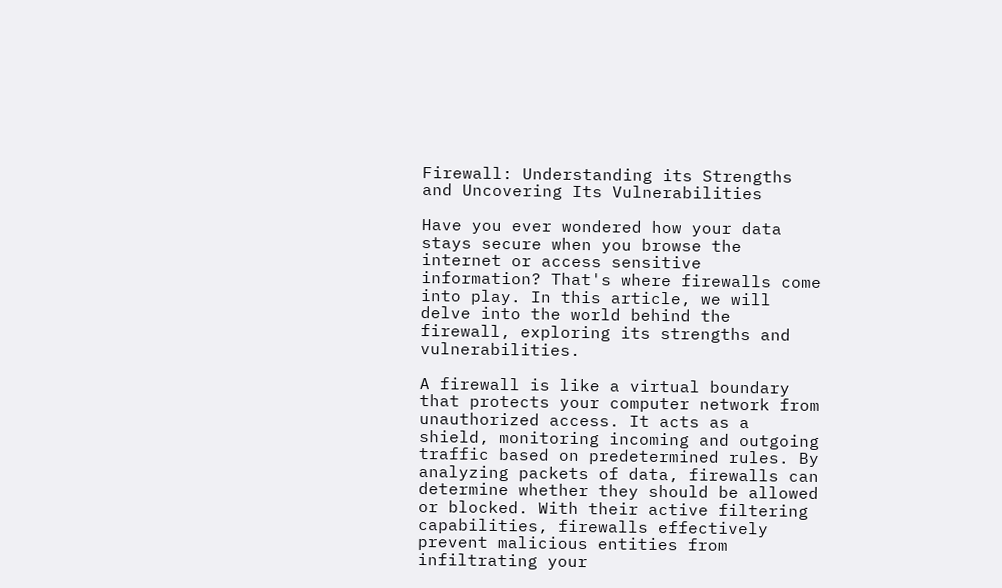Firewall: Understanding its Strengths and Uncovering Its Vulnerabilities

Have you ever wondered how your data stays secure when you browse the internet or access sensitive information? That's where firewalls come into play. In this article, we will delve into the world behind the firewall, exploring its strengths and vulnerabilities.

A firewall is like a virtual boundary that protects your computer network from unauthorized access. It acts as a shield, monitoring incoming and outgoing traffic based on predetermined rules. By analyzing packets of data, firewalls can determine whether they should be allowed or blocked. With their active filtering capabilities, firewalls effectively prevent malicious entities from infiltrating your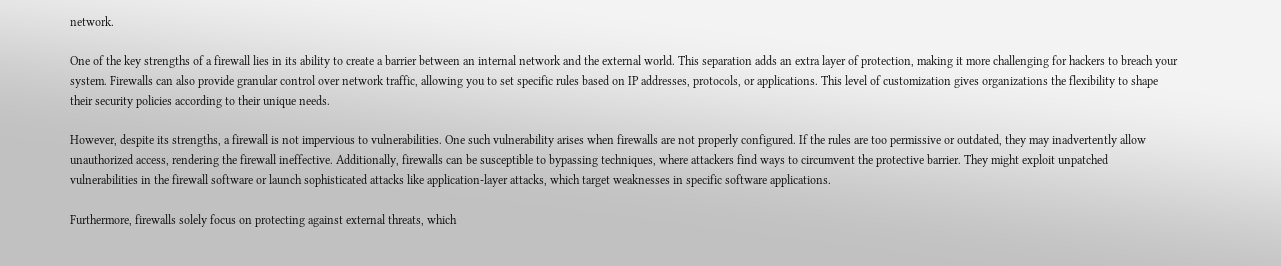network.

One of the key strengths of a firewall lies in its ability to create a barrier between an internal network and the external world. This separation adds an extra layer of protection, making it more challenging for hackers to breach your system. Firewalls can also provide granular control over network traffic, allowing you to set specific rules based on IP addresses, protocols, or applications. This level of customization gives organizations the flexibility to shape their security policies according to their unique needs.

However, despite its strengths, a firewall is not impervious to vulnerabilities. One such vulnerability arises when firewalls are not properly configured. If the rules are too permissive or outdated, they may inadvertently allow unauthorized access, rendering the firewall ineffective. Additionally, firewalls can be susceptible to bypassing techniques, where attackers find ways to circumvent the protective barrier. They might exploit unpatched vulnerabilities in the firewall software or launch sophisticated attacks like application-layer attacks, which target weaknesses in specific software applications.

Furthermore, firewalls solely focus on protecting against external threats, which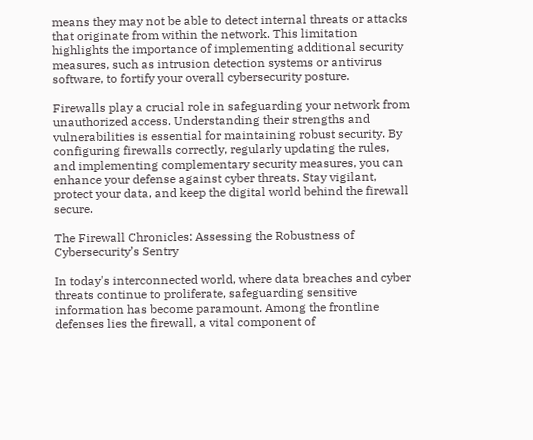means they may not be able to detect internal threats or attacks that originate from within the network. This limitation highlights the importance of implementing additional security measures, such as intrusion detection systems or antivirus software, to fortify your overall cybersecurity posture.

Firewalls play a crucial role in safeguarding your network from unauthorized access. Understanding their strengths and vulnerabilities is essential for maintaining robust security. By configuring firewalls correctly, regularly updating the rules, and implementing complementary security measures, you can enhance your defense against cyber threats. Stay vigilant, protect your data, and keep the digital world behind the firewall secure.

The Firewall Chronicles: Assessing the Robustness of Cybersecurity’s Sentry

In today's interconnected world, where data breaches and cyber threats continue to proliferate, safeguarding sensitive information has become paramount. Among the frontline defenses lies the firewall, a vital component of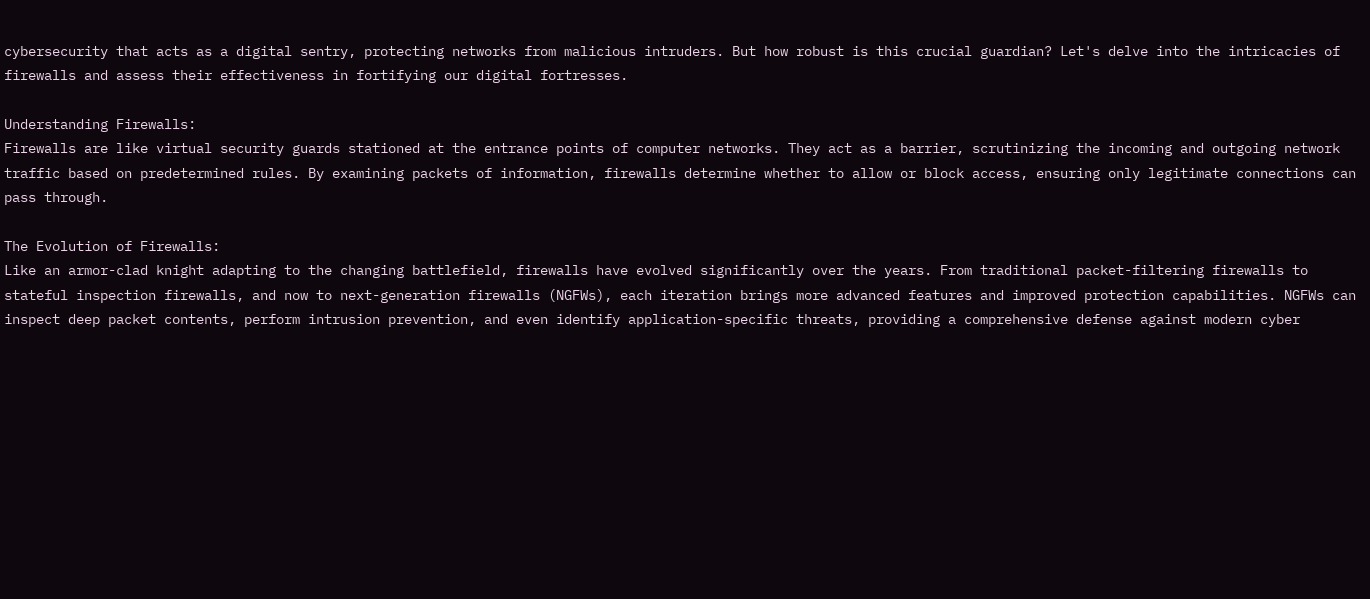cybersecurity that acts as a digital sentry, protecting networks from malicious intruders. But how robust is this crucial guardian? Let's delve into the intricacies of firewalls and assess their effectiveness in fortifying our digital fortresses.

Understanding Firewalls:
Firewalls are like virtual security guards stationed at the entrance points of computer networks. They act as a barrier, scrutinizing the incoming and outgoing network traffic based on predetermined rules. By examining packets of information, firewalls determine whether to allow or block access, ensuring only legitimate connections can pass through.

The Evolution of Firewalls:
Like an armor-clad knight adapting to the changing battlefield, firewalls have evolved significantly over the years. From traditional packet-filtering firewalls to stateful inspection firewalls, and now to next-generation firewalls (NGFWs), each iteration brings more advanced features and improved protection capabilities. NGFWs can inspect deep packet contents, perform intrusion prevention, and even identify application-specific threats, providing a comprehensive defense against modern cyber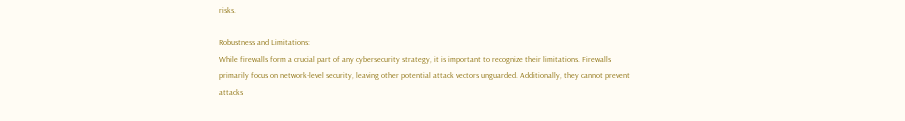risks.

Robustness and Limitations:
While firewalls form a crucial part of any cybersecurity strategy, it is important to recognize their limitations. Firewalls primarily focus on network-level security, leaving other potential attack vectors unguarded. Additionally, they cannot prevent attacks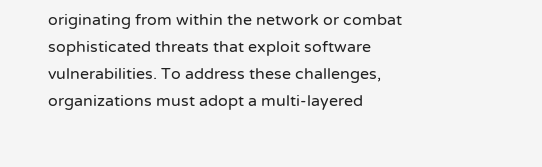originating from within the network or combat sophisticated threats that exploit software vulnerabilities. To address these challenges, organizations must adopt a multi-layered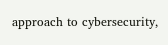approach to cybersecurity,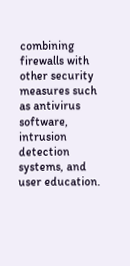combining firewalls with other security measures such as antivirus software, intrusion detection systems, and user education.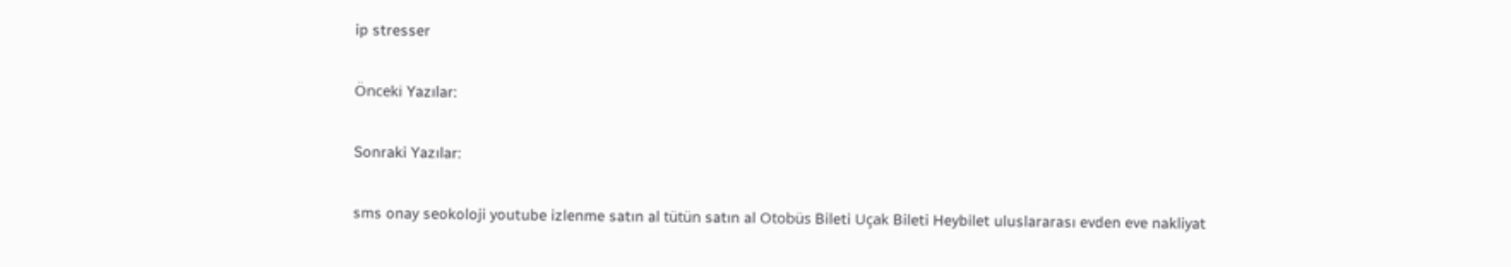ip stresser

Önceki Yazılar:

Sonraki Yazılar:

sms onay seokoloji youtube izlenme satın al tütün satın al Otobüs Bileti Uçak Bileti Heybilet uluslararası evden eve nakliyat